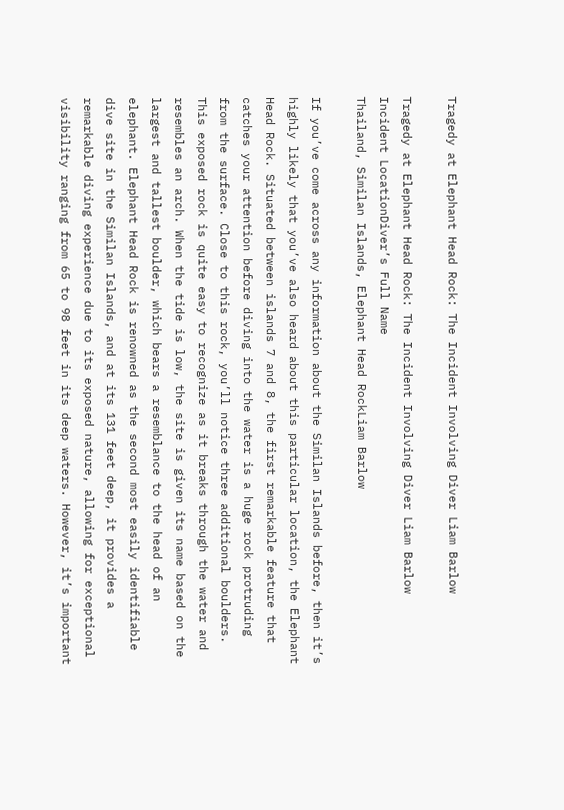Tragedy at Elephant Head Rock: The Incident Involving Diver Liam Barlow

Tragedy at Elephant Head Rock: The Incident Involving Diver Liam Barlow
Incident LocationDiver’s Full Name
Thailand, Similan Islands, Elephant Head RockLiam Barlow

If you’ve come across any information about the Similan Islands before, then it’s highly likely that you’ve also heard about this particular location, the Elephant Head Rock. Situated between islands 7 and 8, the first remarkable feature that catches your attention before diving into the water is a huge rock protruding from the surface. Close to this rock, you’ll notice three additional boulders. This exposed rock is quite easy to recognize as it breaks through the water and resembles an arch. When the tide is low, the site is given its name based on the largest and tallest boulder, which bears a resemblance to the head of an elephant. Elephant Head Rock is renowned as the second most easily identifiable dive site in the Similan Islands, and at its 131 feet deep, it provides a remarkable diving experience due to its exposed nature, allowing for exceptional visibility ranging from 65 to 98 feet in its deep waters. However, it’s important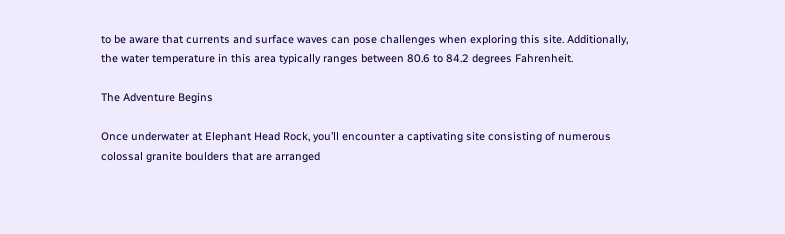to be aware that currents and surface waves can pose challenges when exploring this site. Additionally, the water temperature in this area typically ranges between 80.6 to 84.2 degrees Fahrenheit.

The Adventure Begins

Once underwater at Elephant Head Rock, you’ll encounter a captivating site consisting of numerous colossal granite boulders that are arranged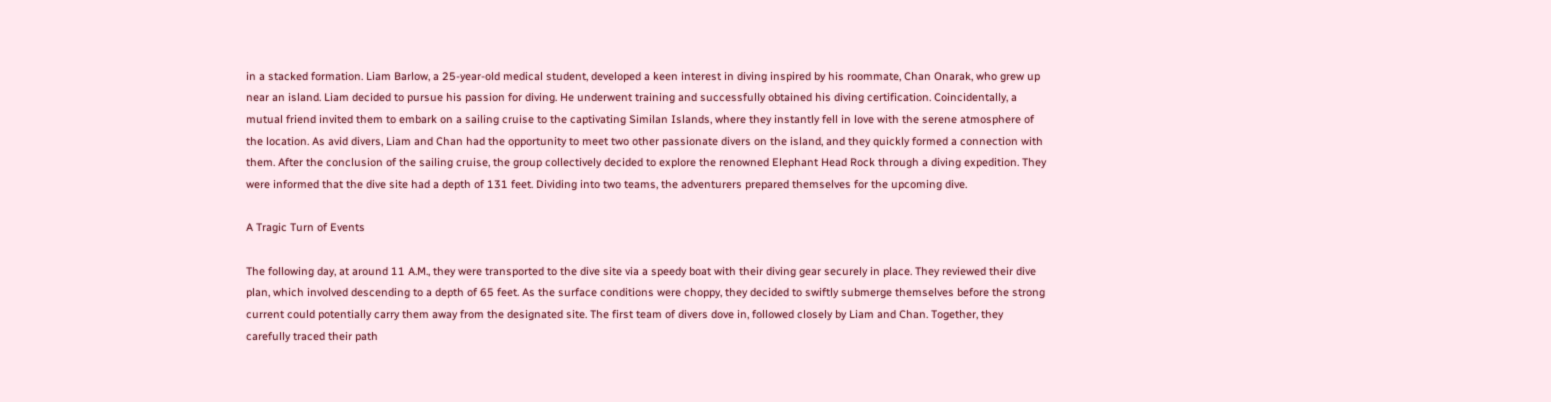in a stacked formation. Liam Barlow, a 25-year-old medical student, developed a keen interest in diving inspired by his roommate, Chan Onarak, who grew up near an island. Liam decided to pursue his passion for diving. He underwent training and successfully obtained his diving certification. Coincidentally, a mutual friend invited them to embark on a sailing cruise to the captivating Similan Islands, where they instantly fell in love with the serene atmosphere of the location. As avid divers, Liam and Chan had the opportunity to meet two other passionate divers on the island, and they quickly formed a connection with them. After the conclusion of the sailing cruise, the group collectively decided to explore the renowned Elephant Head Rock through a diving expedition. They were informed that the dive site had a depth of 131 feet. Dividing into two teams, the adventurers prepared themselves for the upcoming dive.

A Tragic Turn of Events

The following day, at around 11 A.M., they were transported to the dive site via a speedy boat with their diving gear securely in place. They reviewed their dive plan, which involved descending to a depth of 65 feet. As the surface conditions were choppy, they decided to swiftly submerge themselves before the strong current could potentially carry them away from the designated site. The first team of divers dove in, followed closely by Liam and Chan. Together, they carefully traced their path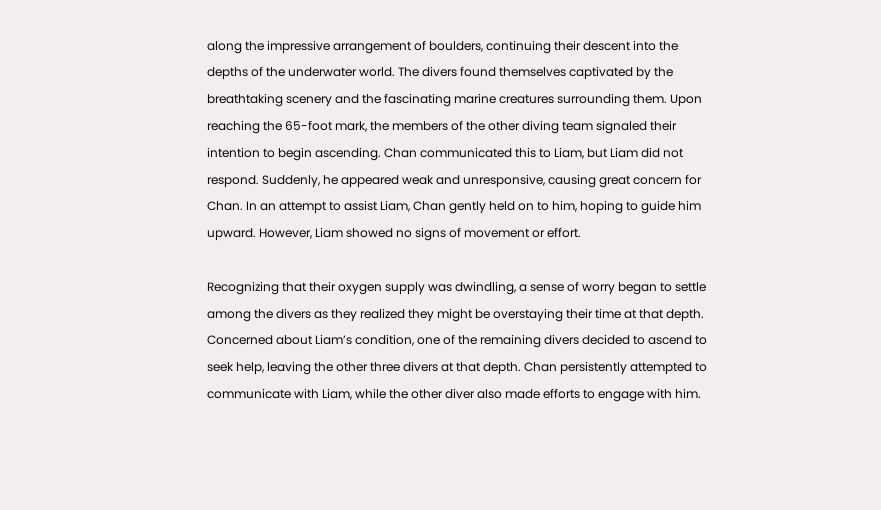along the impressive arrangement of boulders, continuing their descent into the depths of the underwater world. The divers found themselves captivated by the breathtaking scenery and the fascinating marine creatures surrounding them. Upon reaching the 65-foot mark, the members of the other diving team signaled their intention to begin ascending. Chan communicated this to Liam, but Liam did not respond. Suddenly, he appeared weak and unresponsive, causing great concern for Chan. In an attempt to assist Liam, Chan gently held on to him, hoping to guide him upward. However, Liam showed no signs of movement or effort.

Recognizing that their oxygen supply was dwindling, a sense of worry began to settle among the divers as they realized they might be overstaying their time at that depth. Concerned about Liam’s condition, one of the remaining divers decided to ascend to seek help, leaving the other three divers at that depth. Chan persistently attempted to communicate with Liam, while the other diver also made efforts to engage with him.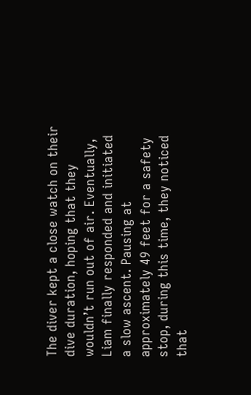The diver kept a close watch on their dive duration, hoping that they wouldn’t run out of air. Eventually, Liam finally responded and initiated a slow ascent. Pausing at approximately 49 feet for a safety stop, during this time, they noticed that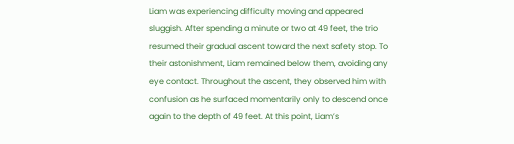Liam was experiencing difficulty moving and appeared sluggish. After spending a minute or two at 49 feet, the trio resumed their gradual ascent toward the next safety stop. To their astonishment, Liam remained below them, avoiding any eye contact. Throughout the ascent, they observed him with confusion as he surfaced momentarily only to descend once again to the depth of 49 feet. At this point, Liam’s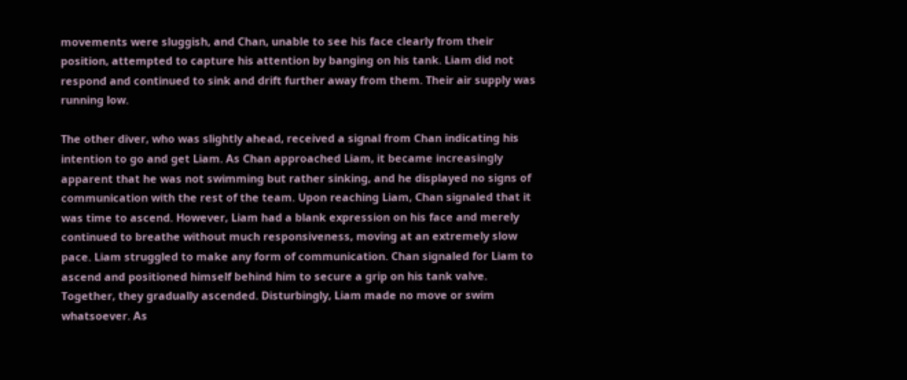movements were sluggish, and Chan, unable to see his face clearly from their position, attempted to capture his attention by banging on his tank. Liam did not respond and continued to sink and drift further away from them. Their air supply was running low.

The other diver, who was slightly ahead, received a signal from Chan indicating his intention to go and get Liam. As Chan approached Liam, it became increasingly apparent that he was not swimming but rather sinking, and he displayed no signs of communication with the rest of the team. Upon reaching Liam, Chan signaled that it was time to ascend. However, Liam had a blank expression on his face and merely continued to breathe without much responsiveness, moving at an extremely slow pace. Liam struggled to make any form of communication. Chan signaled for Liam to ascend and positioned himself behind him to secure a grip on his tank valve. Together, they gradually ascended. Disturbingly, Liam made no move or swim whatsoever. As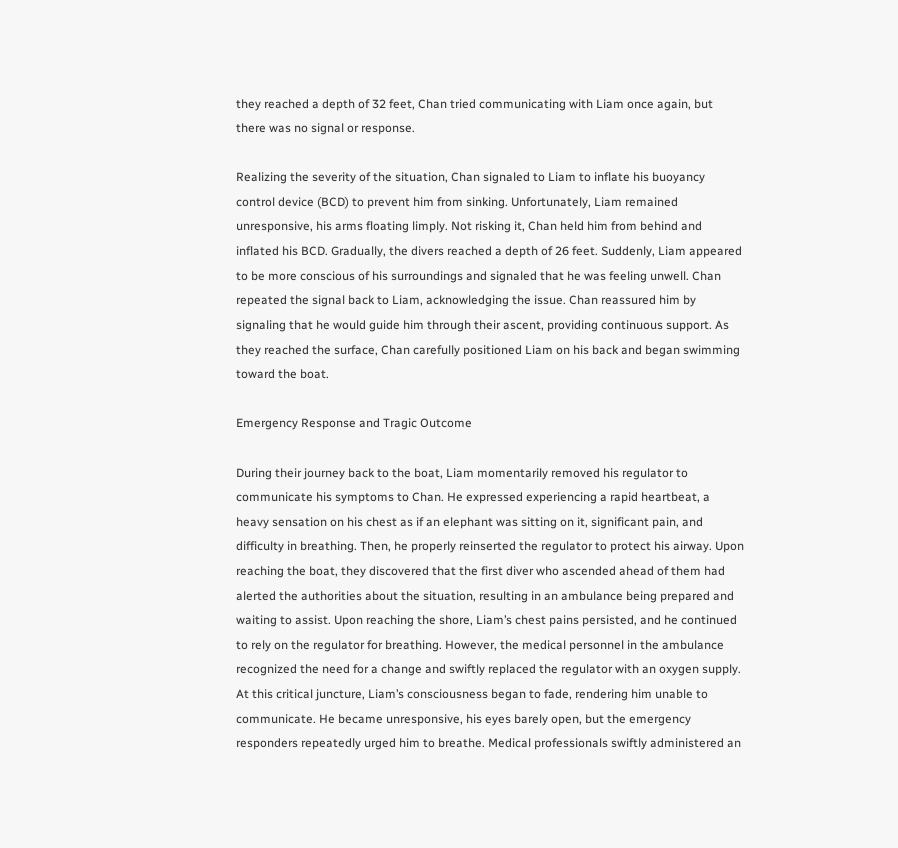they reached a depth of 32 feet, Chan tried communicating with Liam once again, but there was no signal or response.

Realizing the severity of the situation, Chan signaled to Liam to inflate his buoyancy control device (BCD) to prevent him from sinking. Unfortunately, Liam remained unresponsive, his arms floating limply. Not risking it, Chan held him from behind and inflated his BCD. Gradually, the divers reached a depth of 26 feet. Suddenly, Liam appeared to be more conscious of his surroundings and signaled that he was feeling unwell. Chan repeated the signal back to Liam, acknowledging the issue. Chan reassured him by signaling that he would guide him through their ascent, providing continuous support. As they reached the surface, Chan carefully positioned Liam on his back and began swimming toward the boat.

Emergency Response and Tragic Outcome

During their journey back to the boat, Liam momentarily removed his regulator to communicate his symptoms to Chan. He expressed experiencing a rapid heartbeat, a heavy sensation on his chest as if an elephant was sitting on it, significant pain, and difficulty in breathing. Then, he properly reinserted the regulator to protect his airway. Upon reaching the boat, they discovered that the first diver who ascended ahead of them had alerted the authorities about the situation, resulting in an ambulance being prepared and waiting to assist. Upon reaching the shore, Liam’s chest pains persisted, and he continued to rely on the regulator for breathing. However, the medical personnel in the ambulance recognized the need for a change and swiftly replaced the regulator with an oxygen supply. At this critical juncture, Liam’s consciousness began to fade, rendering him unable to communicate. He became unresponsive, his eyes barely open, but the emergency responders repeatedly urged him to breathe. Medical professionals swiftly administered an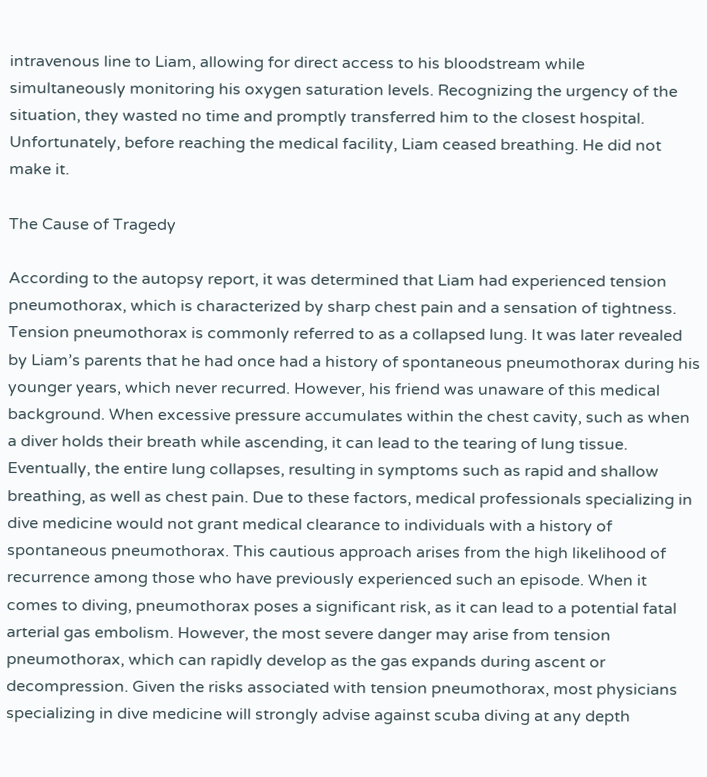intravenous line to Liam, allowing for direct access to his bloodstream while simultaneously monitoring his oxygen saturation levels. Recognizing the urgency of the situation, they wasted no time and promptly transferred him to the closest hospital. Unfortunately, before reaching the medical facility, Liam ceased breathing. He did not make it.

The Cause of Tragedy

According to the autopsy report, it was determined that Liam had experienced tension pneumothorax, which is characterized by sharp chest pain and a sensation of tightness. Tension pneumothorax is commonly referred to as a collapsed lung. It was later revealed by Liam’s parents that he had once had a history of spontaneous pneumothorax during his younger years, which never recurred. However, his friend was unaware of this medical background. When excessive pressure accumulates within the chest cavity, such as when a diver holds their breath while ascending, it can lead to the tearing of lung tissue. Eventually, the entire lung collapses, resulting in symptoms such as rapid and shallow breathing, as well as chest pain. Due to these factors, medical professionals specializing in dive medicine would not grant medical clearance to individuals with a history of spontaneous pneumothorax. This cautious approach arises from the high likelihood of recurrence among those who have previously experienced such an episode. When it comes to diving, pneumothorax poses a significant risk, as it can lead to a potential fatal arterial gas embolism. However, the most severe danger may arise from tension pneumothorax, which can rapidly develop as the gas expands during ascent or decompression. Given the risks associated with tension pneumothorax, most physicians specializing in dive medicine will strongly advise against scuba diving at any depth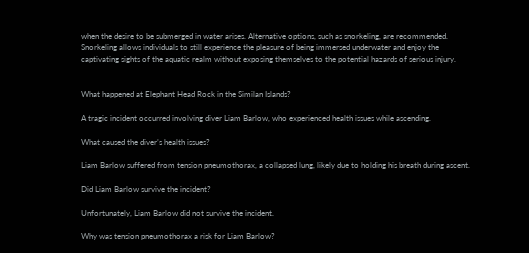when the desire to be submerged in water arises. Alternative options, such as snorkeling, are recommended. Snorkeling allows individuals to still experience the pleasure of being immersed underwater and enjoy the captivating sights of the aquatic realm without exposing themselves to the potential hazards of serious injury.


What happened at Elephant Head Rock in the Similan Islands?

A tragic incident occurred involving diver Liam Barlow, who experienced health issues while ascending.

What caused the diver’s health issues?

Liam Barlow suffered from tension pneumothorax, a collapsed lung, likely due to holding his breath during ascent.

Did Liam Barlow survive the incident?

Unfortunately, Liam Barlow did not survive the incident.

Why was tension pneumothorax a risk for Liam Barlow?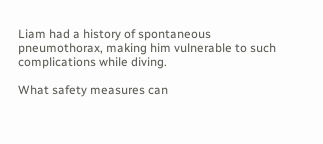Liam had a history of spontaneous pneumothorax, making him vulnerable to such complications while diving.

What safety measures can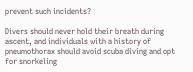prevent such incidents?

Divers should never hold their breath during ascent, and individuals with a history of pneumothorax should avoid scuba diving and opt for snorkeling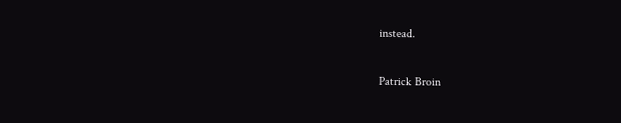instead.

Patrick Broin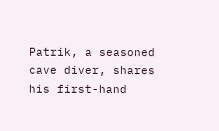Patrik, a seasoned cave diver, shares his first-hand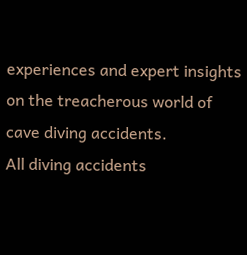experiences and expert insights on the treacherous world of cave diving accidents.
All diving accidents